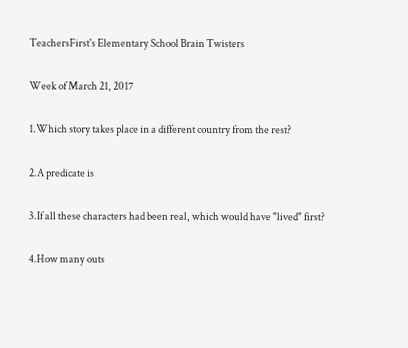TeachersFirst's Elementary School Brain Twisters

Week of March 21, 2017

1.Which story takes place in a different country from the rest?

2.A predicate is

3.If all these characters had been real, which would have "lived" first?

4.How many outs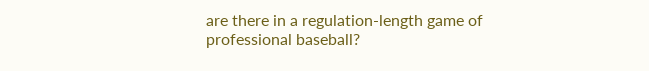are there in a regulation-length game of professional baseball?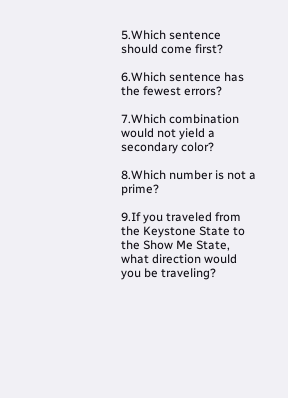5.Which sentence should come first?

6.Which sentence has the fewest errors?

7.Which combination would not yield a secondary color?

8.Which number is not a prime?

9.If you traveled from the Keystone State to the Show Me State, what direction would you be traveling?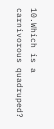10.Which is a carnivorous quadruped?